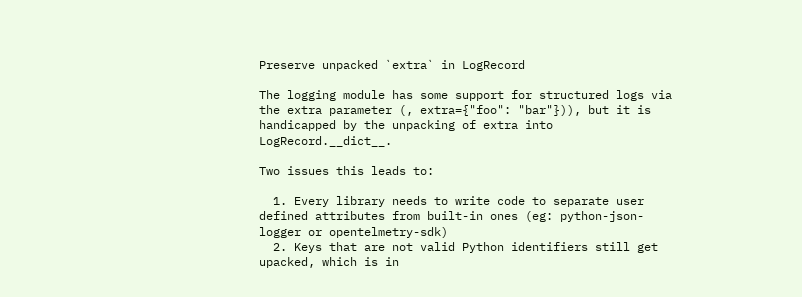Preserve unpacked `extra` in LogRecord

The logging module has some support for structured logs via the extra parameter (, extra={"foo": "bar"})), but it is handicapped by the unpacking of extra into LogRecord.__dict__.

Two issues this leads to:

  1. Every library needs to write code to separate user defined attributes from built-in ones (eg: python-json-logger or opentelmetry-sdk)
  2. Keys that are not valid Python identifiers still get upacked, which is in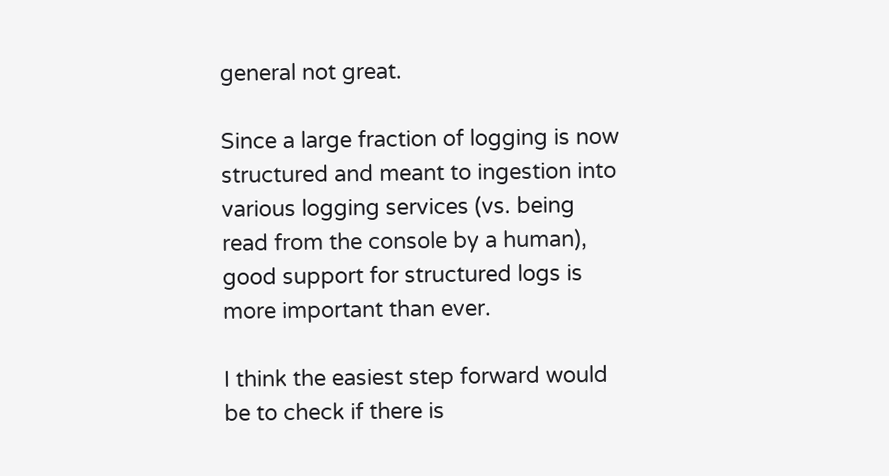general not great.

Since a large fraction of logging is now structured and meant to ingestion into various logging services (vs. being read from the console by a human), good support for structured logs is more important than ever.

I think the easiest step forward would be to check if there is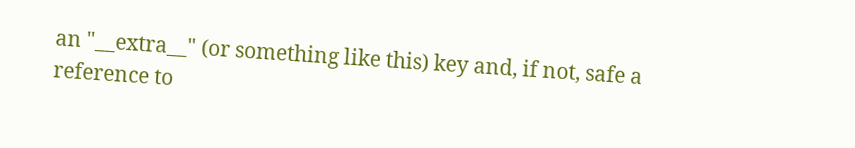an "__extra__" (or something like this) key and, if not, safe a reference to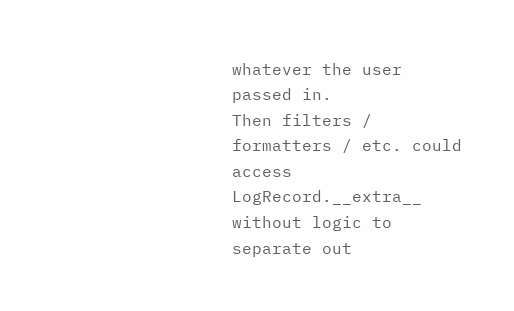whatever the user passed in.
Then filters / formatters / etc. could access LogRecord.__extra__ without logic to separate out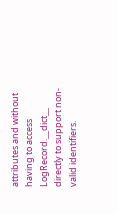attributes and without having to access LogRecord.__dict__ directly to support non-valid identifiers.